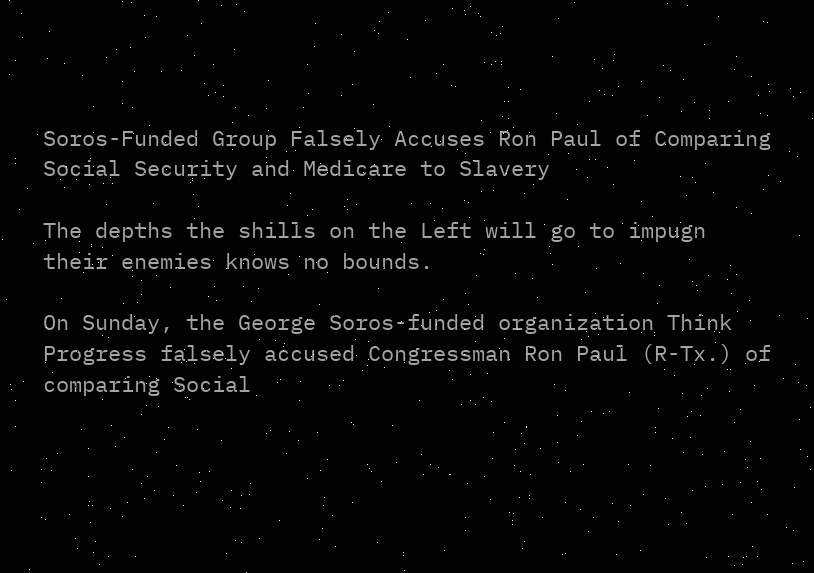Soros-Funded Group Falsely Accuses Ron Paul of Comparing Social Security and Medicare to Slavery

The depths the shills on the Left will go to impugn their enemies knows no bounds.

On Sunday, the George Soros-funded organization Think Progress falsely accused Congressman Ron Paul (R-Tx.) of comparing Social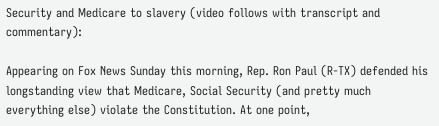Security and Medicare to slavery (video follows with transcript and commentary):

Appearing on Fox News Sunday this morning, Rep. Ron Paul (R-TX) defended his longstanding view that Medicare, Social Security (and pretty much everything else) violate the Constitution. At one point,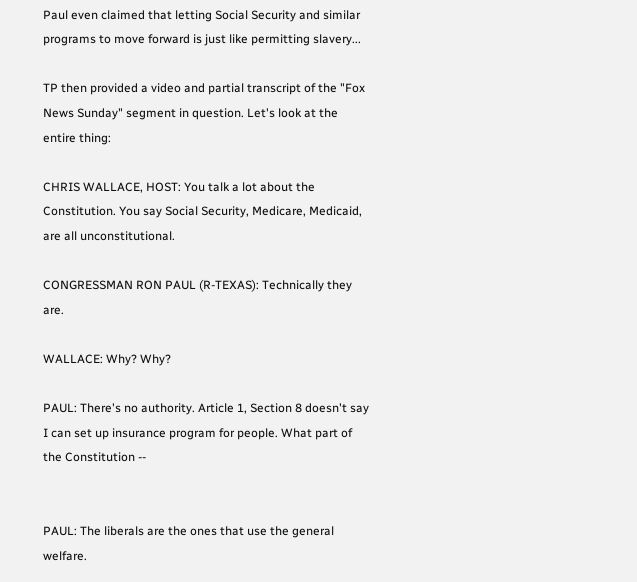Paul even claimed that letting Social Security and similar programs to move forward is just like permitting slavery...

TP then provided a video and partial transcript of the "Fox News Sunday" segment in question. Let's look at the entire thing:

CHRIS WALLACE, HOST: You talk a lot about the Constitution. You say Social Security, Medicare, Medicaid, are all unconstitutional.

CONGRESSMAN RON PAUL (R-TEXAS): Technically they are.

WALLACE: Why? Why?

PAUL: There's no authority. Article 1, Section 8 doesn't say I can set up insurance program for people. What part of the Constitution --


PAUL: The liberals are the ones that use the general welfare.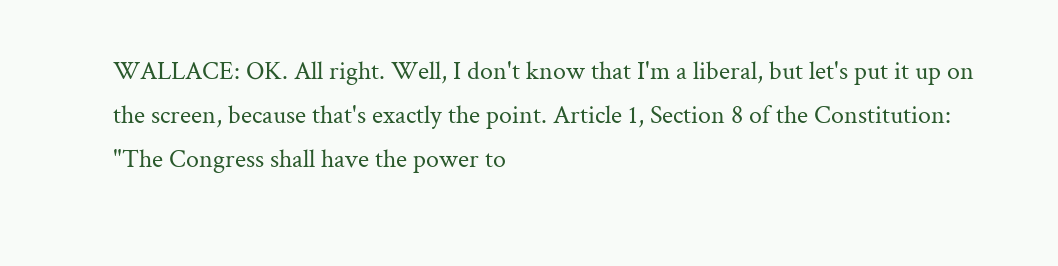WALLACE: OK. All right. Well, I don't know that I'm a liberal, but let's put it up on the screen, because that's exactly the point. Article 1, Section 8 of the Constitution: "The Congress shall have the power to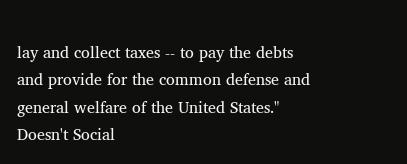lay and collect taxes -- to pay the debts and provide for the common defense and general welfare of the United States." Doesn't Social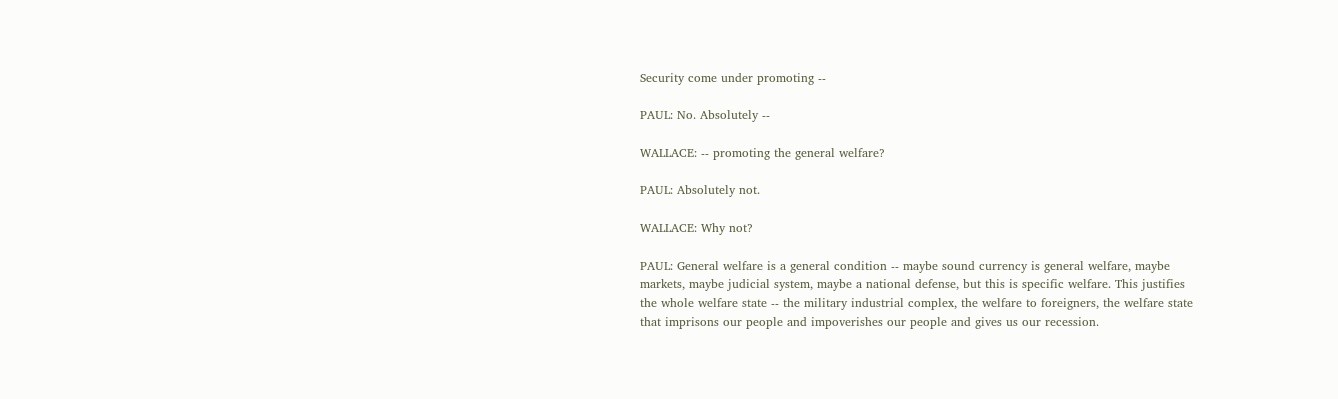Security come under promoting --

PAUL: No. Absolutely --

WALLACE: -- promoting the general welfare?

PAUL: Absolutely not.

WALLACE: Why not?

PAUL: General welfare is a general condition -- maybe sound currency is general welfare, maybe markets, maybe judicial system, maybe a national defense, but this is specific welfare. This justifies the whole welfare state -- the military industrial complex, the welfare to foreigners, the welfare state that imprisons our people and impoverishes our people and gives us our recession.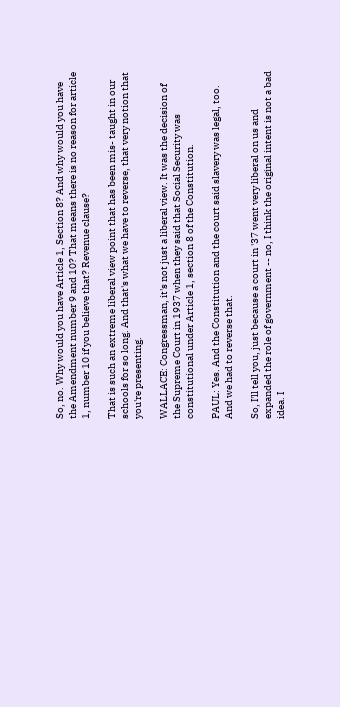So, no. Why would you have Article 1, Section 8? And why would you have the Amendment number 9 and 10? That means there is no reason for article 1, number 10 if you believe that? Revenue clause?

That is such an extreme liberal view point that has been mis- taught in our schools for so long. And that's what we have to reverse, that very notion that you're presenting.

WALLACE: Congressman, it's not just a liberal view. It was the decision of the Supreme Court in 1937 when they said that Social Security was constitutional under Article 1, section 8 of the Constitution.

PAUL: Yes. And the Constitution and the court said slavery was legal, too. And we had to reverse that.

So, I'll tell you, just because a court in '37 went very liberal on us and expanded the role of government -- no, I think the original intent is not a bad idea. I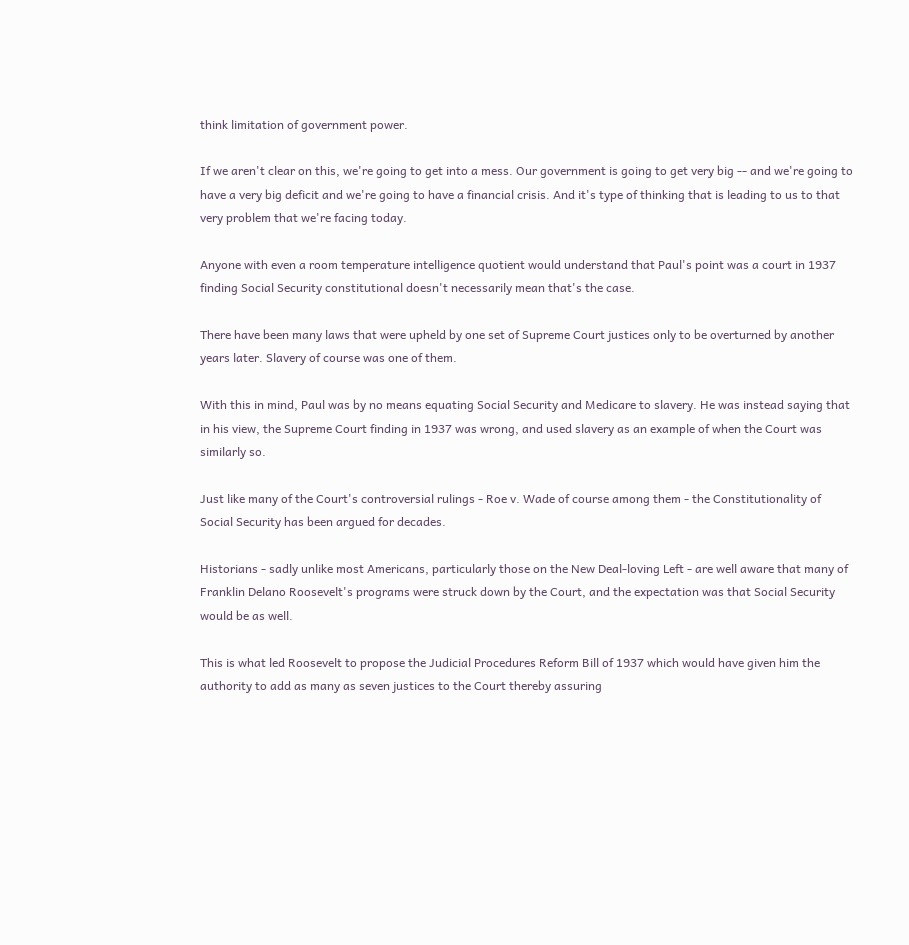think limitation of government power.

If we aren't clear on this, we're going to get into a mess. Our government is going to get very big -- and we're going to have a very big deficit and we're going to have a financial crisis. And it's type of thinking that is leading to us to that very problem that we're facing today.

Anyone with even a room temperature intelligence quotient would understand that Paul's point was a court in 1937 finding Social Security constitutional doesn't necessarily mean that's the case.

There have been many laws that were upheld by one set of Supreme Court justices only to be overturned by another years later. Slavery of course was one of them.

With this in mind, Paul was by no means equating Social Security and Medicare to slavery. He was instead saying that in his view, the Supreme Court finding in 1937 was wrong, and used slavery as an example of when the Court was similarly so.

Just like many of the Court's controversial rulings - Roe v. Wade of course among them - the Constitutionality of Social Security has been argued for decades.

Historians - sadly unlike most Americans, particularly those on the New Deal-loving Left - are well aware that many of Franklin Delano Roosevelt's programs were struck down by the Court, and the expectation was that Social Security would be as well.

This is what led Roosevelt to propose the Judicial Procedures Reform Bill of 1937 which would have given him the authority to add as many as seven justices to the Court thereby assuring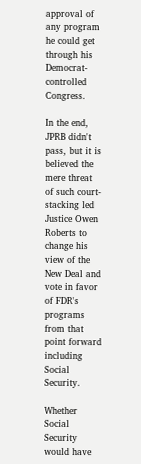approval of any program he could get through his Democrat-controlled Congress.

In the end, JPRB didn't pass, but it is believed the mere threat of such court-stacking led Justice Owen Roberts to change his view of the New Deal and vote in favor of FDR's programs from that point forward including Social Security.

Whether Social Security would have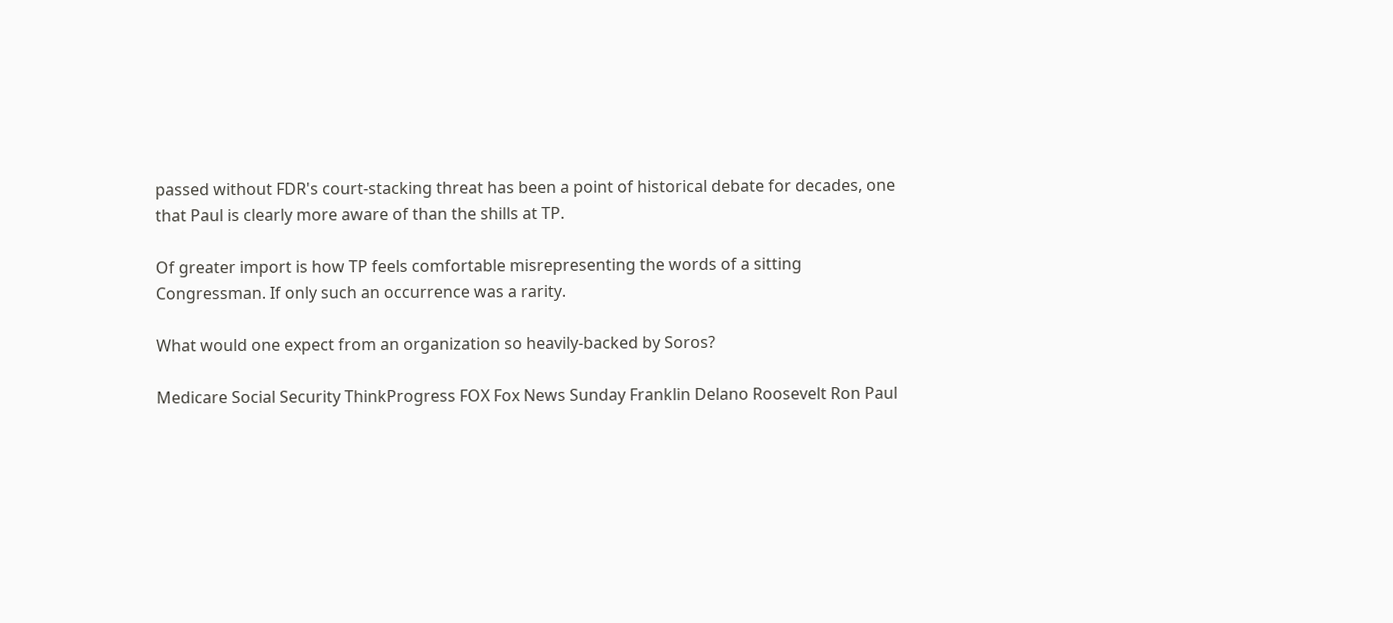passed without FDR's court-stacking threat has been a point of historical debate for decades, one that Paul is clearly more aware of than the shills at TP.

Of greater import is how TP feels comfortable misrepresenting the words of a sitting Congressman. If only such an occurrence was a rarity.

What would one expect from an organization so heavily-backed by Soros?

Medicare Social Security ThinkProgress FOX Fox News Sunday Franklin Delano Roosevelt Ron Paul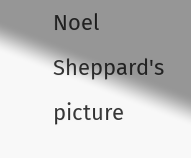Noel Sheppard's picture